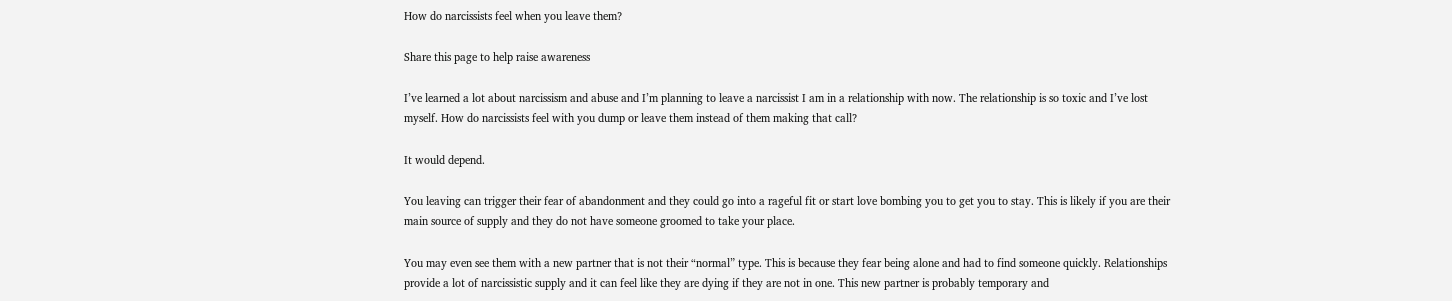How do narcissists feel when you leave them?

Share this page to help raise awareness

I’ve learned a lot about narcissism and abuse and I’m planning to leave a narcissist I am in a relationship with now. The relationship is so toxic and I’ve lost myself. How do narcissists feel with you dump or leave them instead of them making that call?

It would depend.

You leaving can trigger their fear of abandonment and they could go into a rageful fit or start love bombing you to get you to stay. This is likely if you are their main source of supply and they do not have someone groomed to take your place.

You may even see them with a new partner that is not their “normal” type. This is because they fear being alone and had to find someone quickly. Relationships provide a lot of narcissistic supply and it can feel like they are dying if they are not in one. This new partner is probably temporary and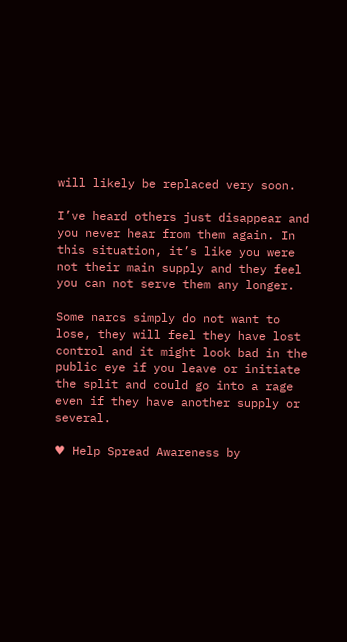will likely be replaced very soon.

I’ve heard others just disappear and you never hear from them again. In this situation, it’s like you were not their main supply and they feel you can not serve them any longer.

Some narcs simply do not want to lose, they will feel they have lost control and it might look bad in the public eye if you leave or initiate the split and could go into a rage even if they have another supply or several.

♥ Help Spread Awareness by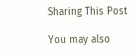Sharing This Post

You may also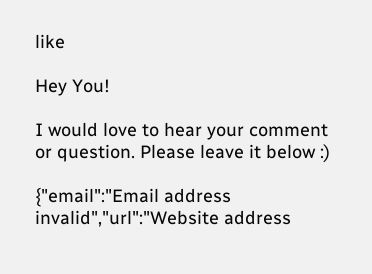like

Hey You!

I would love to hear your comment or question. Please leave it below :)

{"email":"Email address invalid","url":"Website address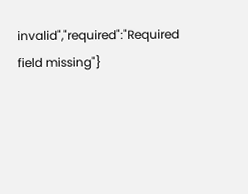invalid","required":"Required field missing"}